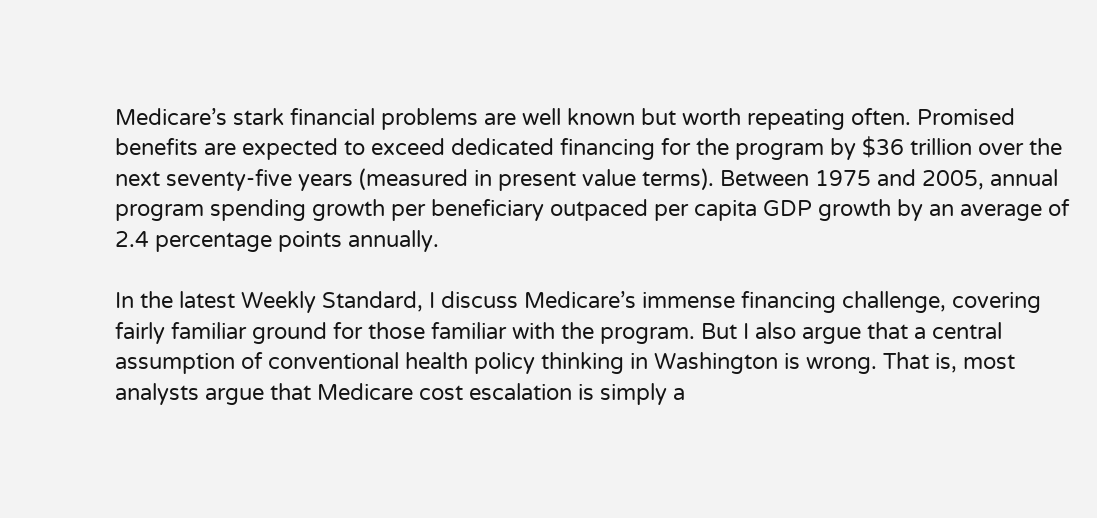Medicare’s stark financial problems are well known but worth repeating often. Promised benefits are expected to exceed dedicated financing for the program by $36 trillion over the next seventy-five years (measured in present value terms). Between 1975 and 2005, annual program spending growth per beneficiary outpaced per capita GDP growth by an average of 2.4 percentage points annually.

In the latest Weekly Standard, I discuss Medicare’s immense financing challenge, covering fairly familiar ground for those familiar with the program. But I also argue that a central assumption of conventional health policy thinking in Washington is wrong. That is, most analysts argue that Medicare cost escalation is simply a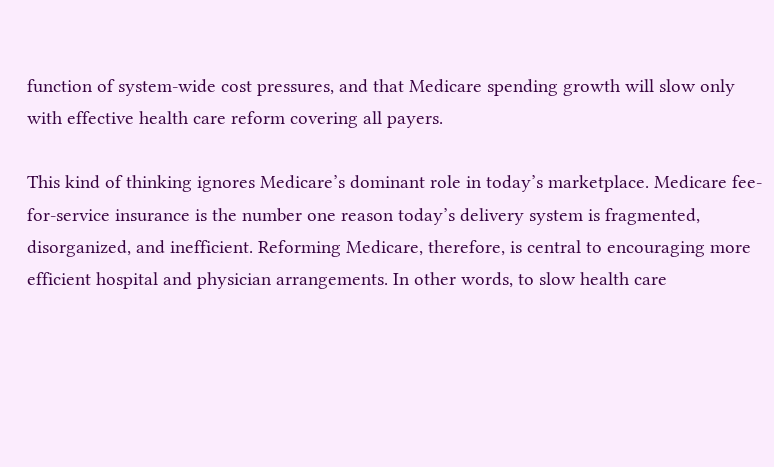function of system-wide cost pressures, and that Medicare spending growth will slow only with effective health care reform covering all payers.

This kind of thinking ignores Medicare’s dominant role in today’s marketplace. Medicare fee-for-service insurance is the number one reason today’s delivery system is fragmented, disorganized, and inefficient. Reforming Medicare, therefore, is central to encouraging more efficient hospital and physician arrangements. In other words, to slow health care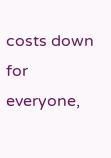costs down for everyone,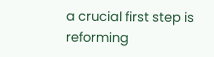a crucial first step is reforming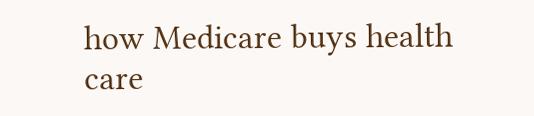how Medicare buys health care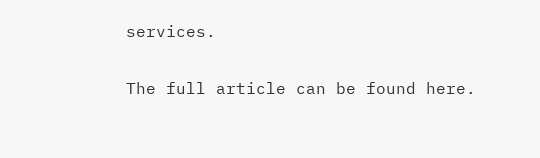services.

The full article can be found here.